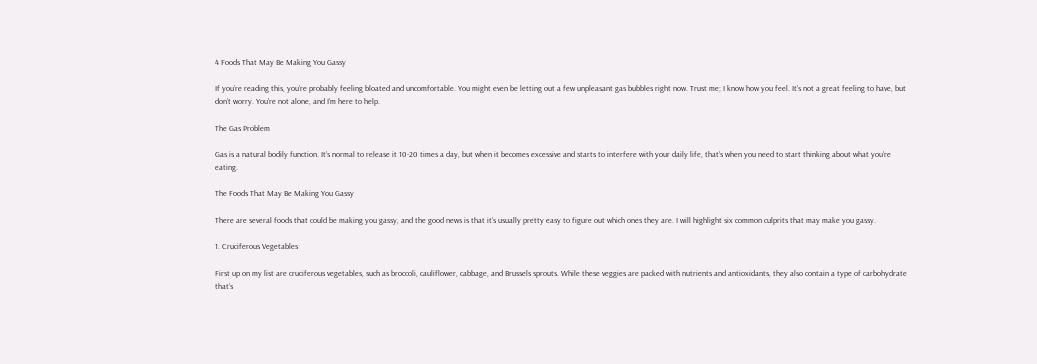4 Foods That May Be Making You Gassy

If you’re reading this, you’re probably feeling bloated and uncomfortable. You might even be letting out a few unpleasant gas bubbles right now. Trust me; I know how you feel. It’s not a great feeling to have, but don’t worry. You’re not alone, and I’m here to help.

The Gas Problem

Gas is a natural bodily function. It’s normal to release it 10-20 times a day, but when it becomes excessive and starts to interfere with your daily life, that’s when you need to start thinking about what you’re eating.

The Foods That May Be Making You Gassy

There are several foods that could be making you gassy, and the good news is that it’s usually pretty easy to figure out which ones they are. I will highlight six common culprits that may make you gassy.

1. Cruciferous Vegetables

First up on my list are cruciferous vegetables, such as broccoli, cauliflower, cabbage, and Brussels sprouts. While these veggies are packed with nutrients and antioxidants, they also contain a type of carbohydrate that’s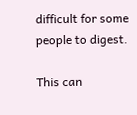difficult for some people to digest.

This can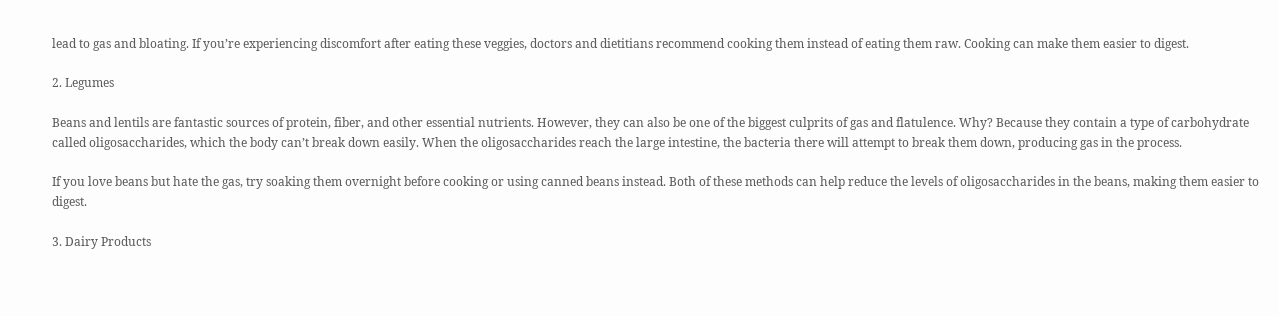lead to gas and bloating. If you’re experiencing discomfort after eating these veggies, doctors and dietitians recommend cooking them instead of eating them raw. Cooking can make them easier to digest.

2. Legumes

Beans and lentils are fantastic sources of protein, fiber, and other essential nutrients. However, they can also be one of the biggest culprits of gas and flatulence. Why? Because they contain a type of carbohydrate called oligosaccharides, which the body can’t break down easily. When the oligosaccharides reach the large intestine, the bacteria there will attempt to break them down, producing gas in the process.

If you love beans but hate the gas, try soaking them overnight before cooking or using canned beans instead. Both of these methods can help reduce the levels of oligosaccharides in the beans, making them easier to digest.

3. Dairy Products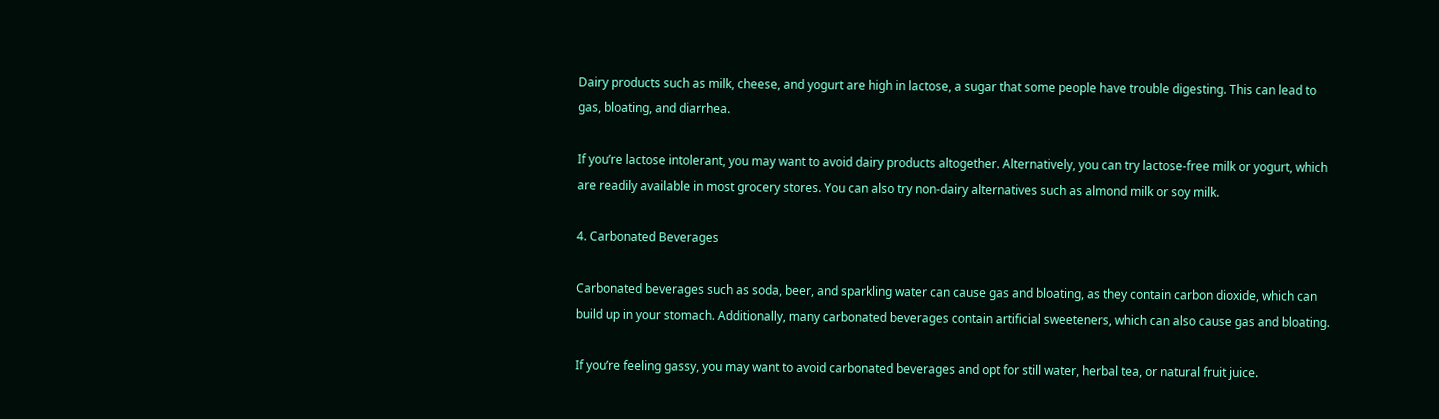Dairy products such as milk, cheese, and yogurt are high in lactose, a sugar that some people have trouble digesting. This can lead to gas, bloating, and diarrhea.

If you’re lactose intolerant, you may want to avoid dairy products altogether. Alternatively, you can try lactose-free milk or yogurt, which are readily available in most grocery stores. You can also try non-dairy alternatives such as almond milk or soy milk.

4. Carbonated Beverages

Carbonated beverages such as soda, beer, and sparkling water can cause gas and bloating, as they contain carbon dioxide, which can build up in your stomach. Additionally, many carbonated beverages contain artificial sweeteners, which can also cause gas and bloating.

If you’re feeling gassy, you may want to avoid carbonated beverages and opt for still water, herbal tea, or natural fruit juice.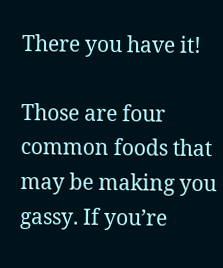There you have it!

Those are four common foods that may be making you gassy. If you’re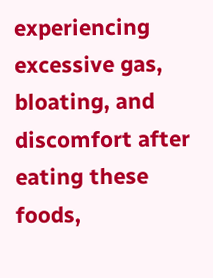experiencing excessive gas, bloating, and discomfort after eating these foods,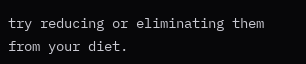try reducing or eliminating them from your diet.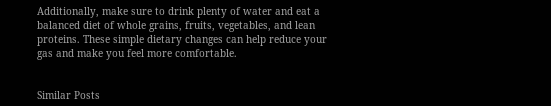Additionally, make sure to drink plenty of water and eat a balanced diet of whole grains, fruits, vegetables, and lean proteins. These simple dietary changes can help reduce your gas and make you feel more comfortable.


Similar Posts